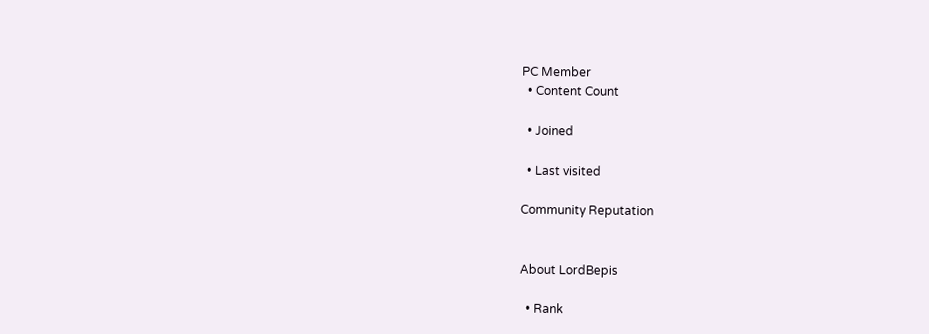PC Member
  • Content Count

  • Joined

  • Last visited

Community Reputation


About LordBepis

  • Rank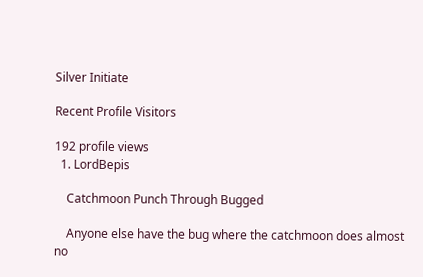Silver Initiate

Recent Profile Visitors

192 profile views
  1. LordBepis

    Catchmoon Punch Through Bugged

    Anyone else have the bug where the catchmoon does almost no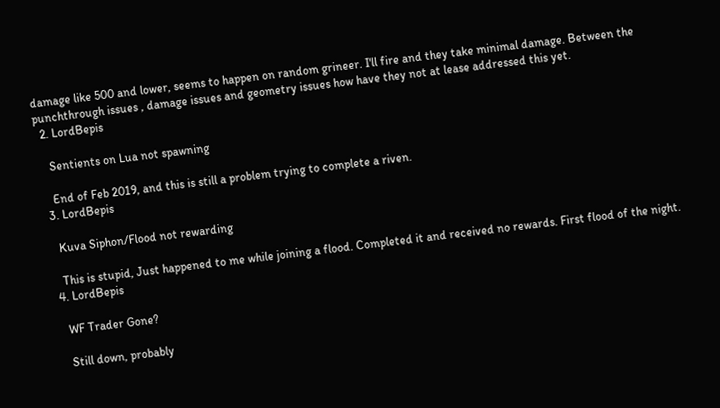damage like 500 and lower, seems to happen on random grineer. I'll fire and they take minimal damage. Between the punchthrough issues , damage issues and geometry issues how have they not at lease addressed this yet.
  2. LordBepis

    Sentients on Lua not spawning

    End of Feb 2019, and this is still a problem trying to complete a riven.
  3. LordBepis

    Kuva Siphon/Flood not rewarding

    This is stupid, Just happened to me while joining a flood. Completed it and received no rewards. First flood of the night.
  4. LordBepis

    WF Trader Gone?

    Still down, probably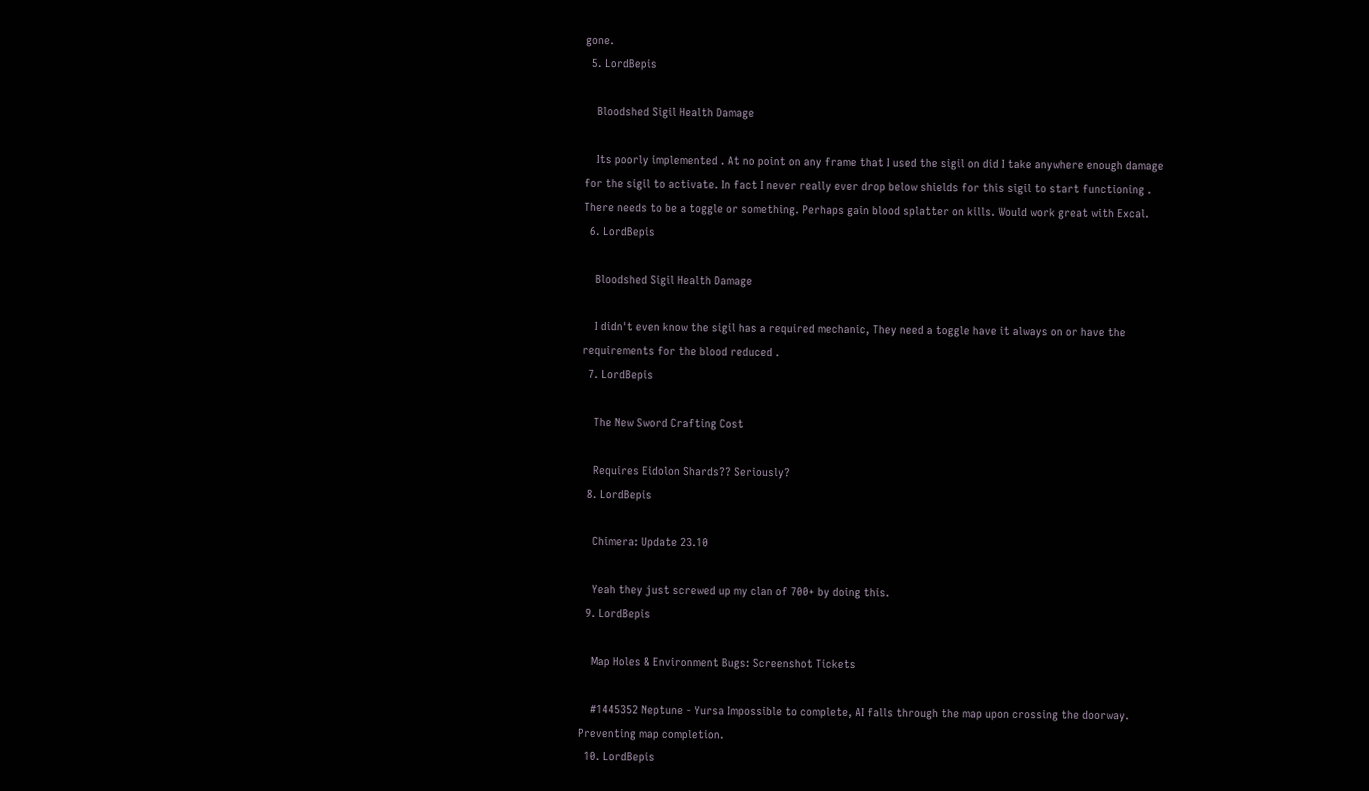gone.
  5. LordBepis

    Bloodshed Sigil Health Damage

    Its poorly implemented . At no point on any frame that I used the sigil on did I take anywhere enough damage for the sigil to activate. In fact I never really ever drop below shields for this sigil to start functioning . There needs to be a toggle or something. Perhaps gain blood splatter on kills. Would work great with Excal.
  6. LordBepis

    Bloodshed Sigil Health Damage

    I didn't even know the sigil has a required mechanic, They need a toggle have it always on or have the requirements for the blood reduced .
  7. LordBepis

    The New Sword Crafting Cost

    Requires Eidolon Shards?? Seriously?
  8. LordBepis

    Chimera: Update 23.10

    Yeah they just screwed up my clan of 700+ by doing this.
  9. LordBepis

    Map Holes & Environment Bugs: Screenshot Tickets

    #1445352 Neptune - Yursa Impossible to complete, AI falls through the map upon crossing the doorway. Preventing map completion.
  10. LordBepis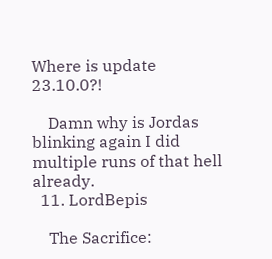Where is update 23.10.0?!

    Damn why is Jordas blinking again I did multiple runs of that hell already.
  11. LordBepis

    The Sacrifice: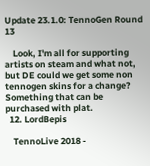Update 23.1.0: TennoGen Round 13

    Look, I'm all for supporting artists on steam and what not, but DE could we get some non tennogen skins for a change? Something that can be purchased with plat.
  12. LordBepis

    TennoLive 2018 -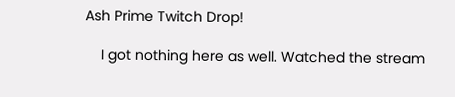Ash Prime Twitch Drop!

    I got nothing here as well. Watched the stream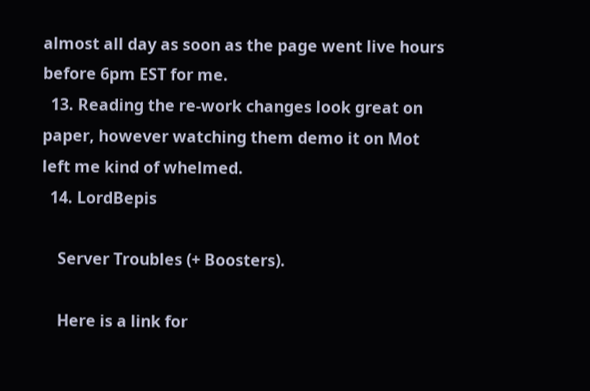almost all day as soon as the page went live hours before 6pm EST for me.
  13. Reading the re-work changes look great on paper, however watching them demo it on Mot left me kind of whelmed.
  14. LordBepis

    Server Troubles (+ Boosters).

    Here is a link for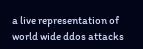a live representation of world wide ddos attacks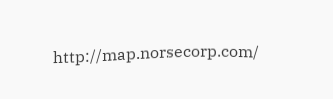http://map.norsecorp.com/